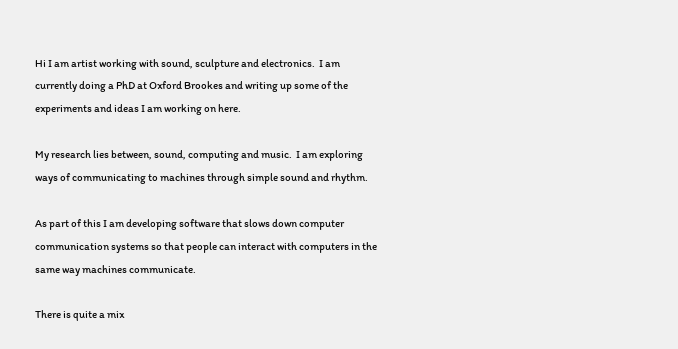Hi I am artist working with sound, sculpture and electronics.  I am currently doing a PhD at Oxford Brookes and writing up some of the experiments and ideas I am working on here.

My research lies between, sound, computing and music.  I am exploring ways of communicating to machines through simple sound and rhythm.

As part of this I am developing software that slows down computer communication systems so that people can interact with computers in the same way machines communicate.

There is quite a mix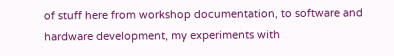of stuff here from workshop documentation, to software and hardware development, my experiments with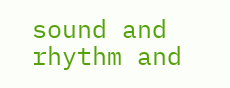sound and rhythm and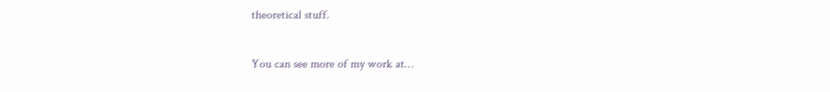theoretical stuff.

You can see more of my work at…